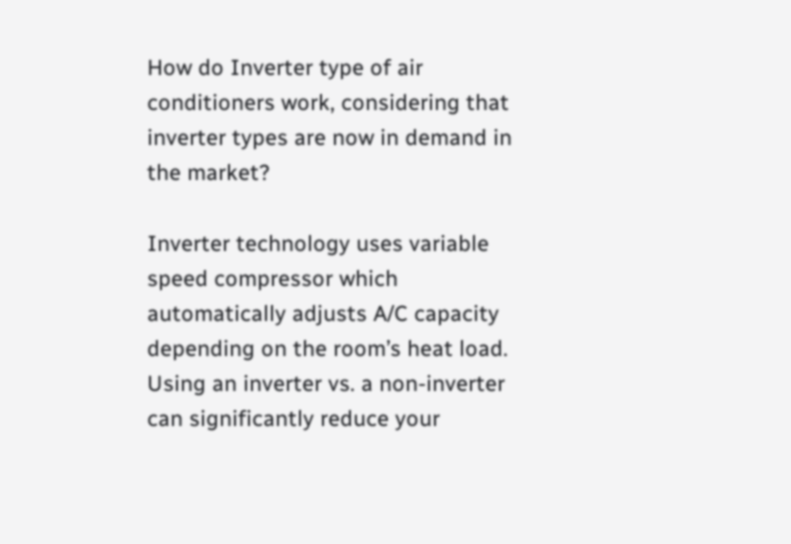How do Inverter type of air conditioners work, considering that inverter types are now in demand in the market?

Inverter technology uses variable speed compressor which automatically adjusts A/C capacity depending on the room’s heat load. Using an inverter vs. a non-inverter can significantly reduce your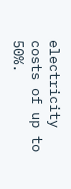electricity costs of up to 50%.